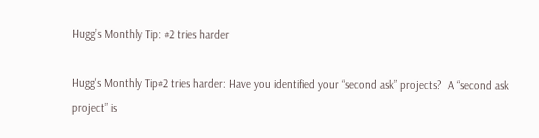Hugg’s Monthly Tip: #2 tries harder

Hugg's Monthly Tip#2 tries harder: Have you identified your “second ask” projects?  A “second ask project” is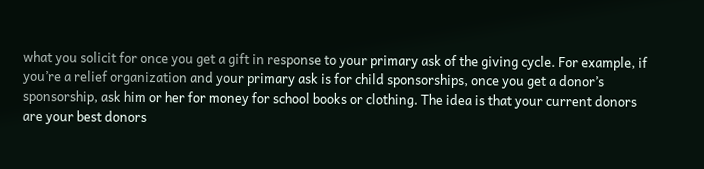what you solicit for once you get a gift in response to your primary ask of the giving cycle. For example, if you’re a relief organization and your primary ask is for child sponsorships, once you get a donor’s sponsorship, ask him or her for money for school books or clothing. The idea is that your current donors are your best donors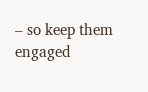– so keep them engaged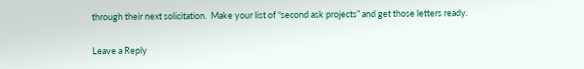through their next solicitation.  Make your list of “second ask projects” and get those letters ready.

Leave a Reply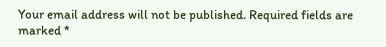Your email address will not be published. Required fields are marked *